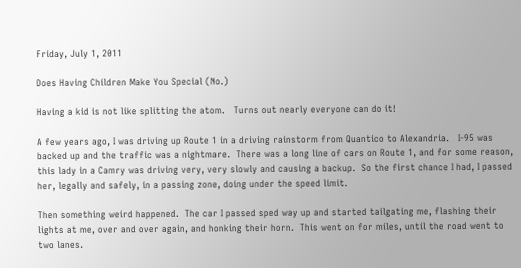Friday, July 1, 2011

Does Having Children Make You Special (No.)

Having a kid is not like splitting the atom.   Turns out nearly everyone can do it!

A few years ago, I was driving up Route 1 in a driving rainstorm from Quantico to Alexandria.   I-95 was backed up and the traffic was a nightmare.  There was a long line of cars on Route 1, and for some reason, this lady in a Camry was driving very, very slowly and causing a backup.  So the first chance I had, I passed her, legally and safely, in a passing zone, doing under the speed limit.

Then something weird happened.  The car I passed sped way up and started tailgating me, flashing their lights at me, over and over again, and honking their horn.  This went on for miles, until the road went to two lanes.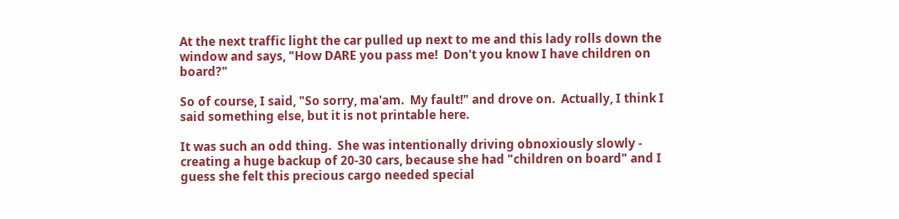At the next traffic light the car pulled up next to me and this lady rolls down the window and says, "How DARE you pass me!  Don't you know I have children on board?"

So of course, I said, "So sorry, ma'am.  My fault!" and drove on.  Actually, I think I said something else, but it is not printable here.

It was such an odd thing.  She was intentionally driving obnoxiously slowly - creating a huge backup of 20-30 cars, because she had "children on board" and I guess she felt this precious cargo needed special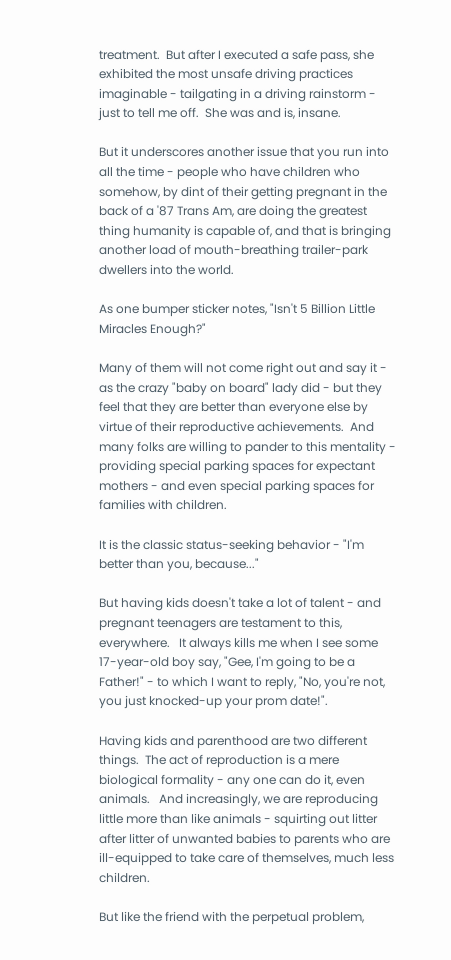treatment.  But after I executed a safe pass, she exhibited the most unsafe driving practices imaginable - tailgating in a driving rainstorm - just to tell me off.  She was and is, insane.

But it underscores another issue that you run into all the time - people who have children who somehow, by dint of their getting pregnant in the back of a '87 Trans Am, are doing the greatest thing humanity is capable of, and that is bringing another load of mouth-breathing trailer-park dwellers into the world.

As one bumper sticker notes, "Isn't 5 Billion Little Miracles Enough?"

Many of them will not come right out and say it - as the crazy "baby on board" lady did - but they feel that they are better than everyone else by virtue of their reproductive achievements.  And many folks are willing to pander to this mentality - providing special parking spaces for expectant mothers - and even special parking spaces for families with children.

It is the classic status-seeking behavior - "I'm better than you, because..."

But having kids doesn't take a lot of talent - and pregnant teenagers are testament to this, everywhere.   It always kills me when I see some 17-year-old boy say, "Gee, I'm going to be a Father!" - to which I want to reply, "No, you're not, you just knocked-up your prom date!".

Having kids and parenthood are two different things.  The act of reproduction is a mere biological formality - any one can do it, even animals.   And increasingly, we are reproducing little more than like animals - squirting out litter after litter of unwanted babies to parents who are ill-equipped to take care of themselves, much less children.

But like the friend with the perpetual problem,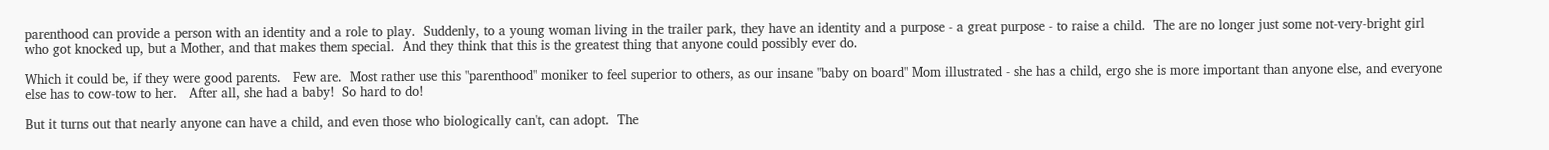parenthood can provide a person with an identity and a role to play.  Suddenly, to a young woman living in the trailer park, they have an identity and a purpose - a great purpose - to raise a child.  The are no longer just some not-very-bright girl who got knocked up, but a Mother, and that makes them special.  And they think that this is the greatest thing that anyone could possibly ever do.

Which it could be, if they were good parents.   Few are.  Most rather use this "parenthood" moniker to feel superior to others, as our insane "baby on board" Mom illustrated - she has a child, ergo she is more important than anyone else, and everyone else has to cow-tow to her.   After all, she had a baby!  So hard to do!

But it turns out that nearly anyone can have a child, and even those who biologically can't, can adopt.  The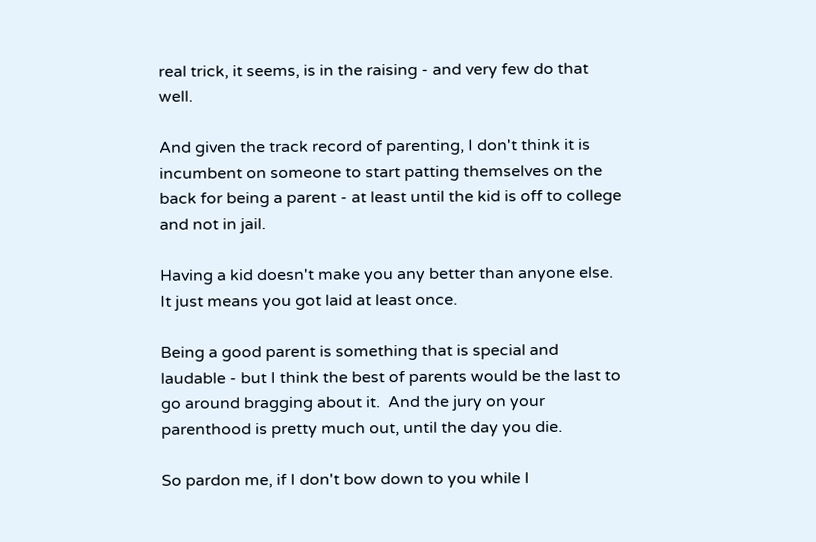real trick, it seems, is in the raising - and very few do that well.

And given the track record of parenting, I don't think it is incumbent on someone to start patting themselves on the back for being a parent - at least until the kid is off to college and not in jail.

Having a kid doesn't make you any better than anyone else.  It just means you got laid at least once.

Being a good parent is something that is special and laudable - but I think the best of parents would be the last to go around bragging about it.  And the jury on your parenthood is pretty much out, until the day you die.

So pardon me, if I don't bow down to you while I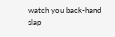watch you back-hand slap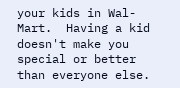your kids in Wal-Mart.  Having a kid doesn't make you special or better than everyone else.